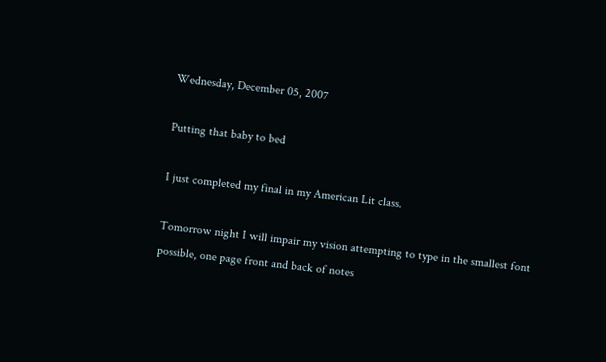Wednesday, December 05, 2007

Putting that baby to bed

I just completed my final in my American Lit class.

Tomorrow night I will impair my vision attempting to type in the smallest font possible, one page front and back of notes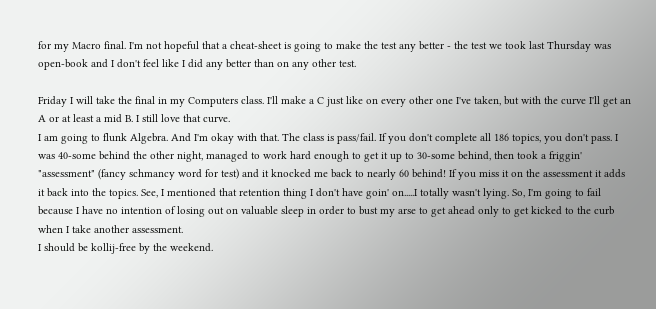for my Macro final. I'm not hopeful that a cheat-sheet is going to make the test any better - the test we took last Thursday was open-book and I don't feel like I did any better than on any other test.

Friday I will take the final in my Computers class. I'll make a C just like on every other one I've taken, but with the curve I'll get an A or at least a mid B. I still love that curve.
I am going to flunk Algebra. And I'm okay with that. The class is pass/fail. If you don't complete all 186 topics, you don't pass. I was 40-some behind the other night, managed to work hard enough to get it up to 30-some behind, then took a friggin' "assessment" (fancy schmancy word for test) and it knocked me back to nearly 60 behind! If you miss it on the assessment it adds it back into the topics. See, I mentioned that retention thing I don't have goin' on.....I totally wasn't lying. So, I'm going to fail because I have no intention of losing out on valuable sleep in order to bust my arse to get ahead only to get kicked to the curb when I take another assessment.
I should be kollij-free by the weekend.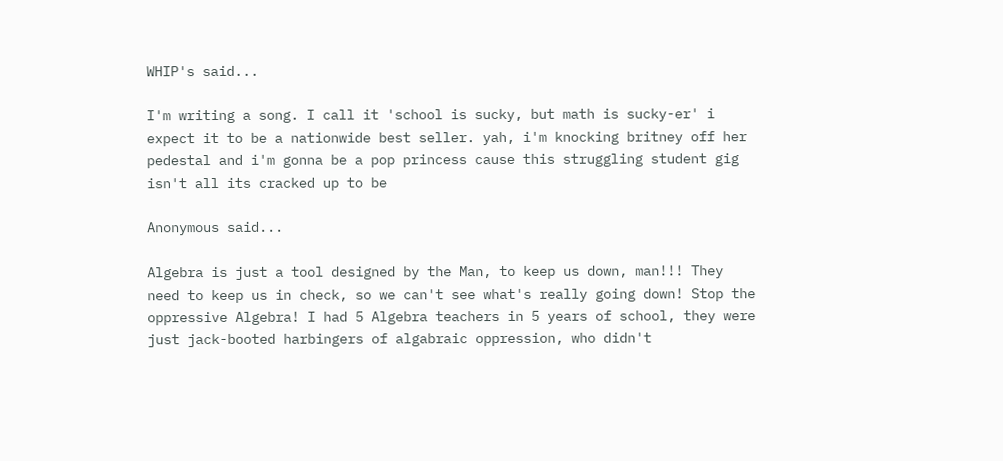WHIP's said...

I'm writing a song. I call it 'school is sucky, but math is sucky-er' i expect it to be a nationwide best seller. yah, i'm knocking britney off her pedestal and i'm gonna be a pop princess cause this struggling student gig isn't all its cracked up to be

Anonymous said...

Algebra is just a tool designed by the Man, to keep us down, man!!! They need to keep us in check, so we can't see what's really going down! Stop the oppressive Algebra! I had 5 Algebra teachers in 5 years of school, they were just jack-booted harbingers of algabraic oppression, who didn't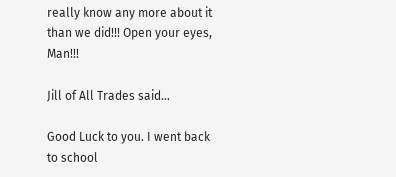really know any more about it than we did!!! Open your eyes, Man!!!

Jill of All Trades said...

Good Luck to you. I went back to school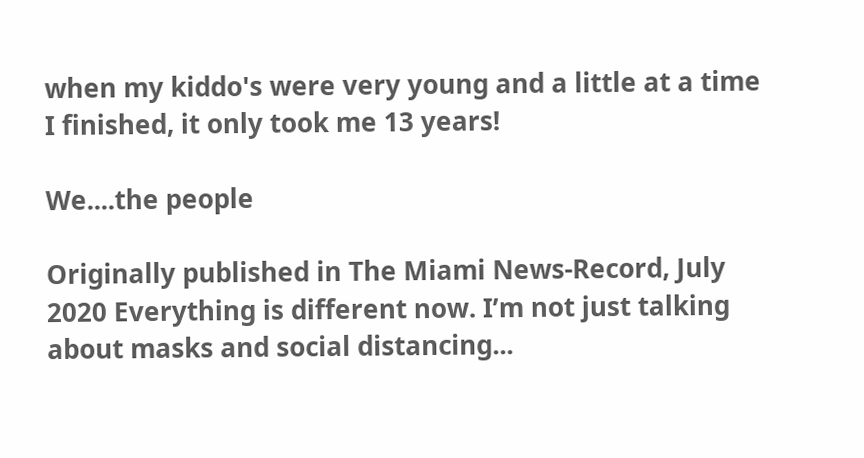when my kiddo's were very young and a little at a time I finished, it only took me 13 years!

We....the people

Originally published in The Miami News-Record, July 2020 Everything is different now. I’m not just talking about masks and social distancing...